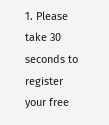1. Please take 30 seconds to register your free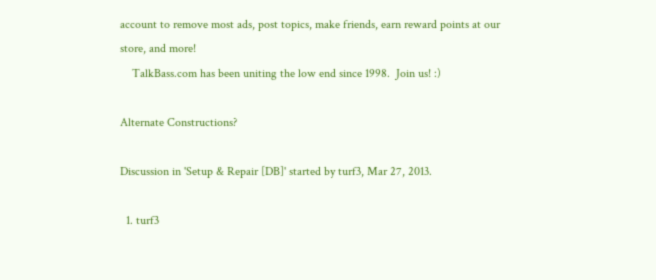account to remove most ads, post topics, make friends, earn reward points at our store, and more!
    TalkBass.com has been uniting the low end since 1998.  Join us! :)

Alternate Constructions?

Discussion in 'Setup & Repair [DB]' started by turf3, Mar 27, 2013.

  1. turf3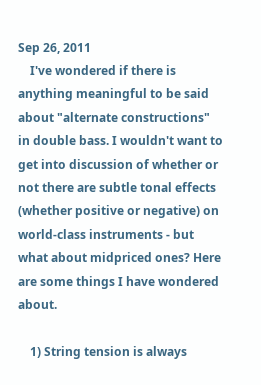Sep 26, 2011
    I've wondered if there is anything meaningful to be said about "alternate constructions" in double bass. I wouldn't want to get into discussion of whether or not there are subtle tonal effects (whether positive or negative) on world-class instruments - but what about midpriced ones? Here are some things I have wondered about.

    1) String tension is always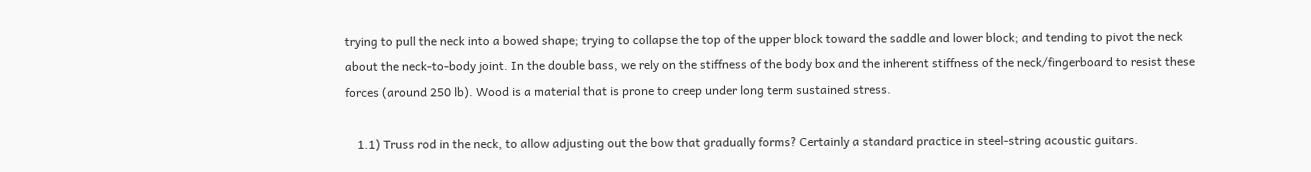trying to pull the neck into a bowed shape; trying to collapse the top of the upper block toward the saddle and lower block; and tending to pivot the neck about the neck-to-body joint. In the double bass, we rely on the stiffness of the body box and the inherent stiffness of the neck/fingerboard to resist these forces (around 250 lb). Wood is a material that is prone to creep under long term sustained stress.

    1.1) Truss rod in the neck, to allow adjusting out the bow that gradually forms? Certainly a standard practice in steel-string acoustic guitars.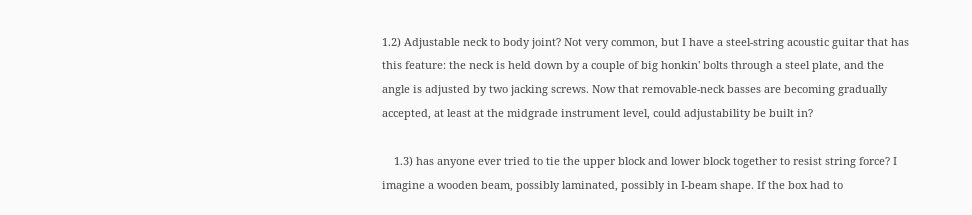1.2) Adjustable neck to body joint? Not very common, but I have a steel-string acoustic guitar that has this feature: the neck is held down by a couple of big honkin' bolts through a steel plate, and the angle is adjusted by two jacking screws. Now that removable-neck basses are becoming gradually accepted, at least at the midgrade instrument level, could adjustability be built in?

    1.3) has anyone ever tried to tie the upper block and lower block together to resist string force? I imagine a wooden beam, possibly laminated, possibly in I-beam shape. If the box had to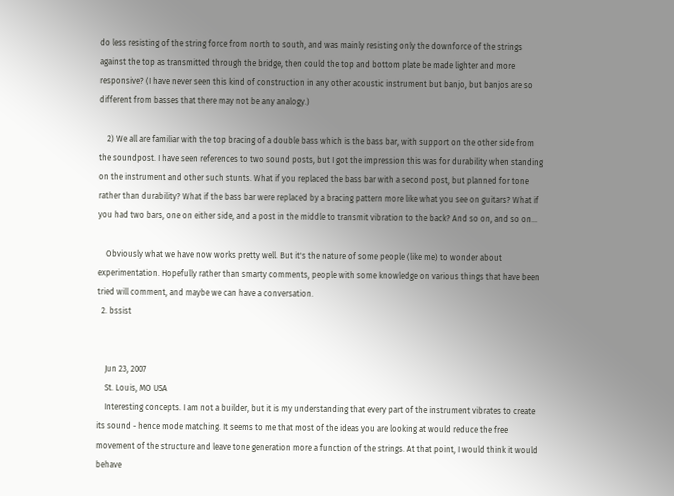do less resisting of the string force from north to south, and was mainly resisting only the downforce of the strings against the top as transmitted through the bridge, then could the top and bottom plate be made lighter and more responsive? (I have never seen this kind of construction in any other acoustic instrument but banjo, but banjos are so different from basses that there may not be any analogy.)

    2) We all are familiar with the top bracing of a double bass which is the bass bar, with support on the other side from the soundpost. I have seen references to two sound posts, but I got the impression this was for durability when standing on the instrument and other such stunts. What if you replaced the bass bar with a second post, but planned for tone rather than durability? What if the bass bar were replaced by a bracing pattern more like what you see on guitars? What if you had two bars, one on either side, and a post in the middle to transmit vibration to the back? And so on, and so on...

    Obviously what we have now works pretty well. But it's the nature of some people (like me) to wonder about experimentation. Hopefully rather than smarty comments, people with some knowledge on various things that have been tried will comment, and maybe we can have a conversation.
  2. bssist


    Jun 23, 2007
    St. Louis, MO USA
    Interesting concepts. I am not a builder, but it is my understanding that every part of the instrument vibrates to create its sound - hence mode matching. It seems to me that most of the ideas you are looking at would reduce the free movement of the structure and leave tone generation more a function of the strings. At that point, I would think it would behave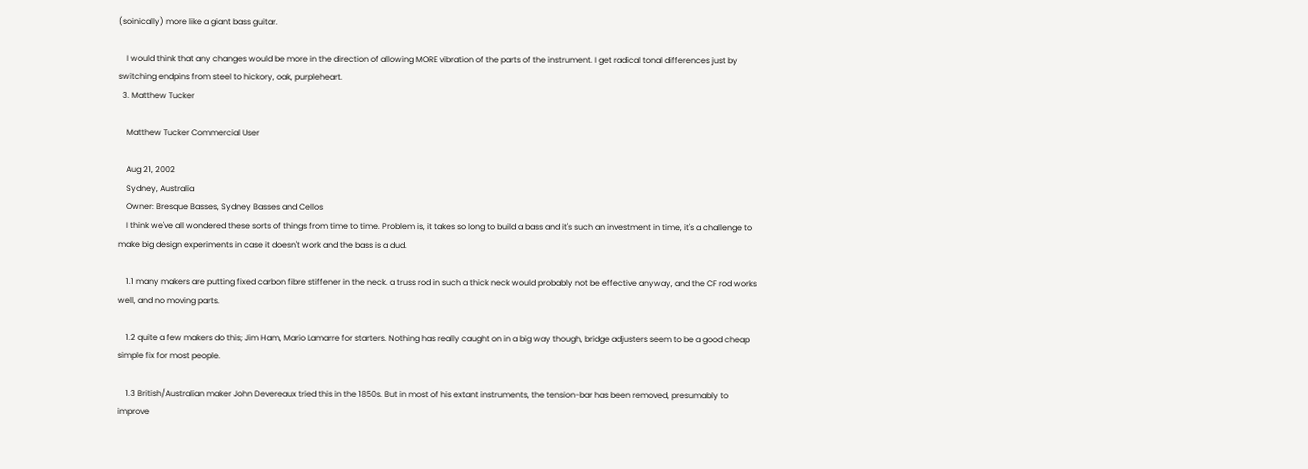(soinically) more like a giant bass guitar.

    I would think that any changes would be more in the direction of allowing MORE vibration of the parts of the instrument. I get radical tonal differences just by switching endpins from steel to hickory, oak, purpleheart.
  3. Matthew Tucker

    Matthew Tucker Commercial User

    Aug 21, 2002
    Sydney, Australia
    Owner: Bresque Basses, Sydney Basses and Cellos
    I think we've all wondered these sorts of things from time to time. Problem is, it takes so long to build a bass and it's such an investment in time, it's a challenge to make big design experiments in case it doesn't work and the bass is a dud.

    1.1 many makers are putting fixed carbon fibre stiffener in the neck. a truss rod in such a thick neck would probably not be effective anyway, and the CF rod works well, and no moving parts.

    1.2 quite a few makers do this; Jim Ham, Mario Lamarre for starters. Nothing has really caught on in a big way though, bridge adjusters seem to be a good cheap simple fix for most people.

    1.3 British/Australian maker John Devereaux tried this in the 1850s. But in most of his extant instruments, the tension-bar has been removed, presumably to improve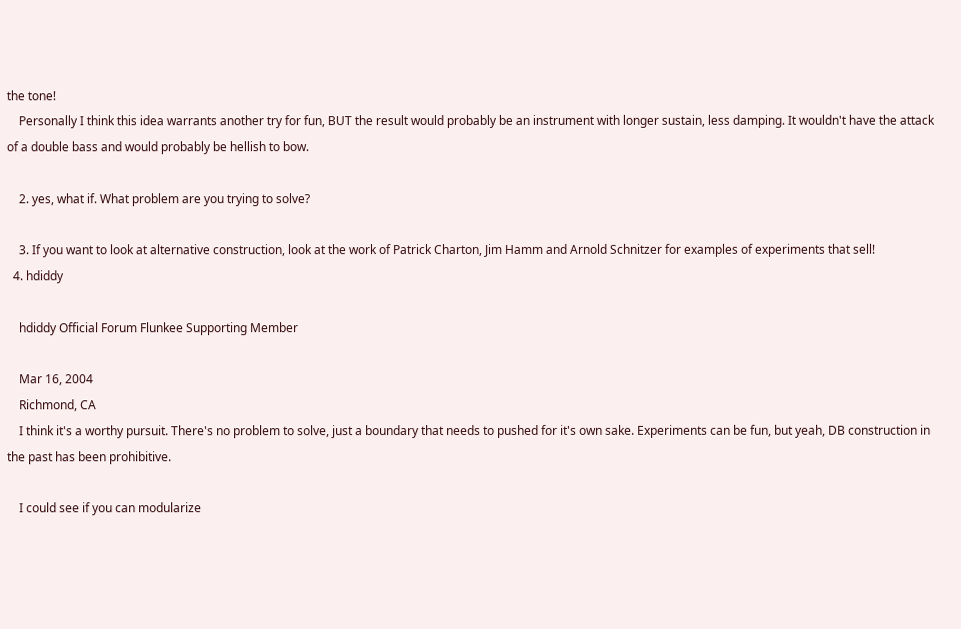the tone!
    Personally I think this idea warrants another try for fun, BUT the result would probably be an instrument with longer sustain, less damping. It wouldn't have the attack of a double bass and would probably be hellish to bow.

    2. yes, what if. What problem are you trying to solve?

    3. If you want to look at alternative construction, look at the work of Patrick Charton, Jim Hamm and Arnold Schnitzer for examples of experiments that sell!
  4. hdiddy

    hdiddy Official Forum Flunkee Supporting Member

    Mar 16, 2004
    Richmond, CA
    I think it's a worthy pursuit. There's no problem to solve, just a boundary that needs to pushed for it's own sake. Experiments can be fun, but yeah, DB construction in the past has been prohibitive.

    I could see if you can modularize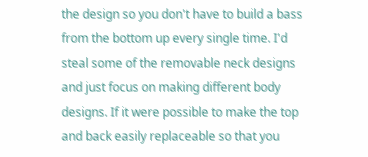the design so you don't have to build a bass from the bottom up every single time. I'd steal some of the removable neck designs and just focus on making different body designs. If it were possible to make the top and back easily replaceable so that you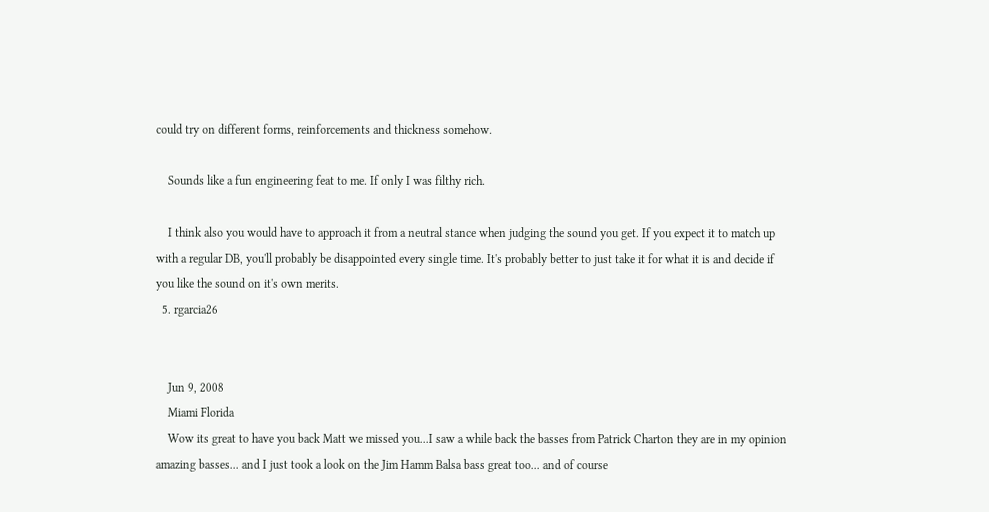could try on different forms, reinforcements and thickness somehow.

    Sounds like a fun engineering feat to me. If only I was filthy rich.

    I think also you would have to approach it from a neutral stance when judging the sound you get. If you expect it to match up with a regular DB, you'll probably be disappointed every single time. It's probably better to just take it for what it is and decide if you like the sound on it's own merits.
  5. rgarcia26


    Jun 9, 2008
    Miami Florida
    Wow its great to have you back Matt we missed you...I saw a while back the basses from Patrick Charton they are in my opinion amazing basses... and I just took a look on the Jim Hamm Balsa bass great too... and of course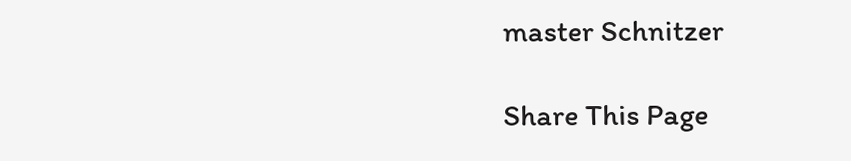master Schnitzer

Share This Page